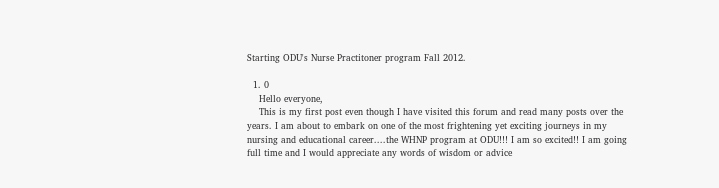Starting ODU's Nurse Practitoner program Fall 2012.

  1. 0
    Hello everyone,
    This is my first post even though I have visited this forum and read many posts over the years. I am about to embark on one of the most frightening yet exciting journeys in my nursing and educational career....the WHNP program at ODU!!! I am so excited!! I am going full time and I would appreciate any words of wisdom or advice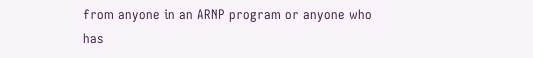from anyone in an ARNP program or anyone who has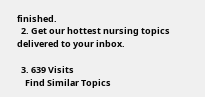finished.
  2. Get our hottest nursing topics delivered to your inbox.

  3. 639 Visits
    Find Similar Topics